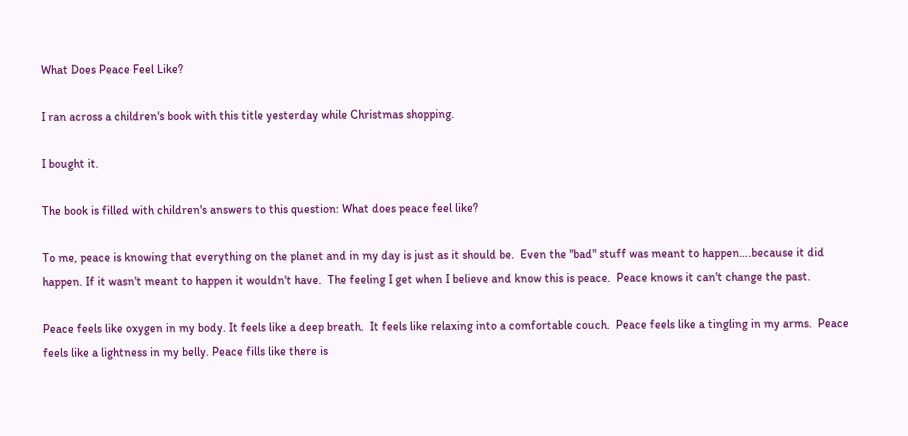What Does Peace Feel Like?

I ran across a children's book with this title yesterday while Christmas shopping.

I bought it.

The book is filled with children's answers to this question: What does peace feel like?

To me, peace is knowing that everything on the planet and in my day is just as it should be.  Even the "bad" stuff was meant to happen….because it did happen. If it wasn't meant to happen it wouldn't have.  The feeling I get when I believe and know this is peace.  Peace knows it can't change the past.

Peace feels like oxygen in my body. It feels like a deep breath.  It feels like relaxing into a comfortable couch.  Peace feels like a tingling in my arms.  Peace feels like a lightness in my belly. Peace fills like there is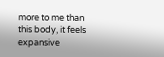more to me than this body, it feels expansive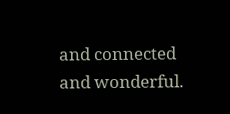and connected and wonderful.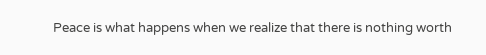Peace is what happens when we realize that there is nothing worth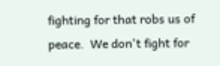fighting for that robs us of peace.  We don't fight for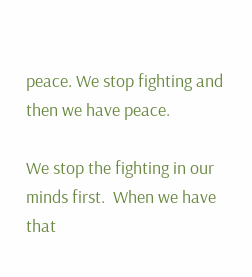peace. We stop fighting and then we have peace.

We stop the fighting in our minds first.  When we have that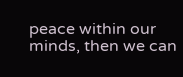peace within our minds, then we can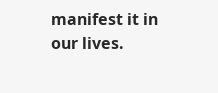manifest it in our lives.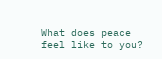What does peace feel like to you?